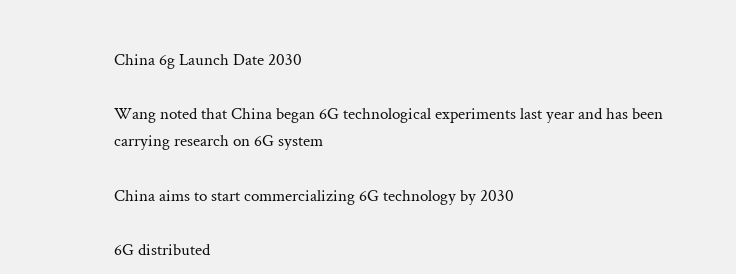China 6g Launch Date 2030

Wang noted that China began 6G technological experiments last year and has been carrying research on 6G system

China aims to start commercializing 6G technology by 2030

6G distributed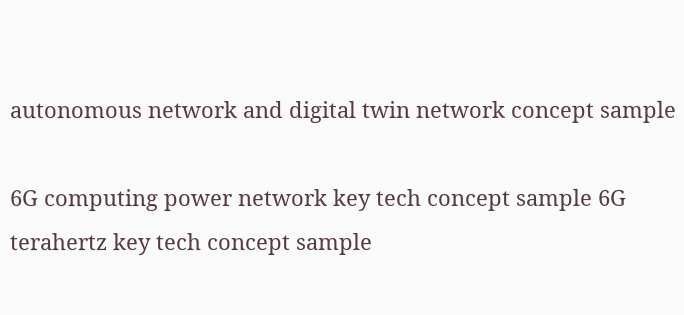autonomous network and digital twin network concept sample

6G computing power network key tech concept sample 6G terahertz key tech concept sample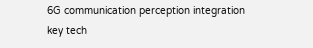6G communication perception integration key tech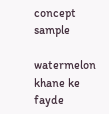concept sample

watermelon khane ke fayde